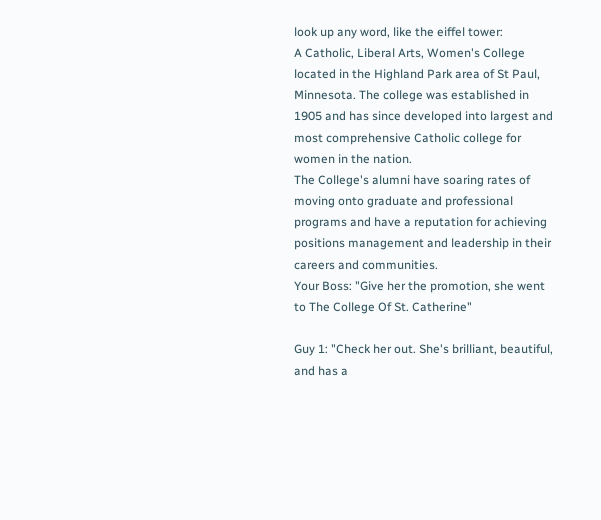look up any word, like the eiffel tower:
A Catholic, Liberal Arts, Women's College located in the Highland Park area of St Paul, Minnesota. The college was established in 1905 and has since developed into largest and most comprehensive Catholic college for women in the nation.
The College's alumni have soaring rates of moving onto graduate and professional programs and have a reputation for achieving positions management and leadership in their careers and communities.
Your Boss: "Give her the promotion, she went to The College Of St. Catherine"

Guy 1: "Check her out. She's brilliant, beautiful, and has a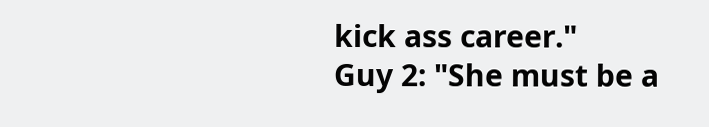kick ass career."
Guy 2: "She must be a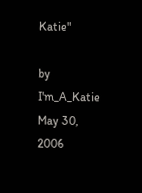Katie"

by I'm_A_Katie May 30, 2006